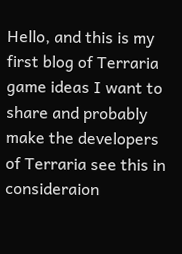Hello, and this is my first blog of Terraria game ideas I want to share and probably make the developers of Terraria see this in consideraion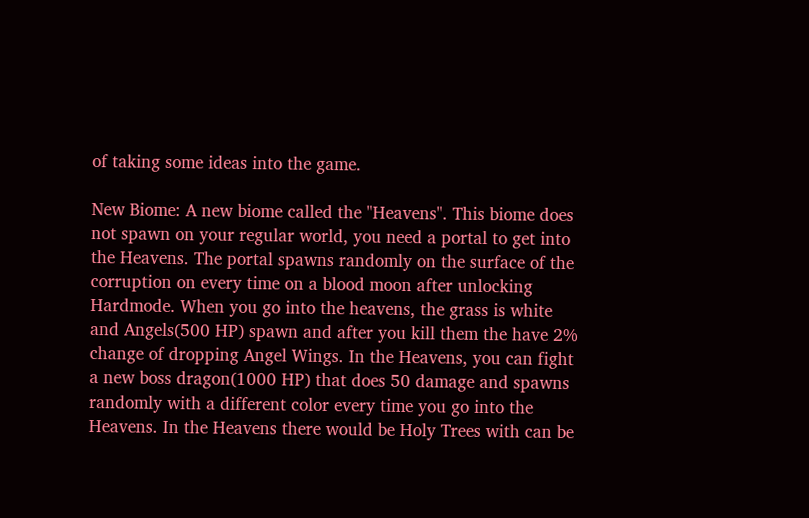of taking some ideas into the game.

New Biome: A new biome called the "Heavens". This biome does not spawn on your regular world, you need a portal to get into the Heavens. The portal spawns randomly on the surface of the corruption on every time on a blood moon after unlocking Hardmode. When you go into the heavens, the grass is white and Angels(500 HP) spawn and after you kill them the have 2% change of dropping Angel Wings. In the Heavens, you can fight a new boss dragon(1000 HP) that does 50 damage and spawns randomly with a different color every time you go into the Heavens. In the Heavens there would be Holy Trees with can be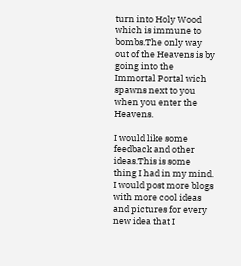turn into Holy Wood which is immune to bombs.The only way out of the Heavens is by going into the Immortal Portal wich spawns next to you when you enter the Heavens.

I would like some feedback and other ideas.This is some thing I had in my mind. I would post more blogs with more cool ideas and pictures for every new idea that I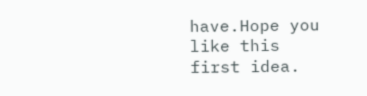have.Hope you like this first idea.